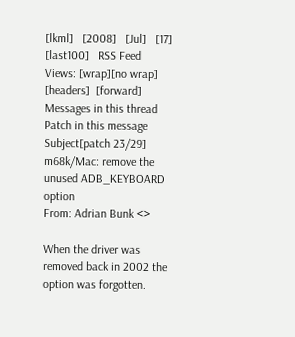[lkml]   [2008]   [Jul]   [17]   [last100]   RSS Feed
Views: [wrap][no wrap]   [headers]  [forward]
Messages in this thread
Patch in this message
Subject[patch 23/29] m68k/Mac: remove the unused ADB_KEYBOARD option
From: Adrian Bunk <>

When the driver was removed back in 2002 the option was forgotten.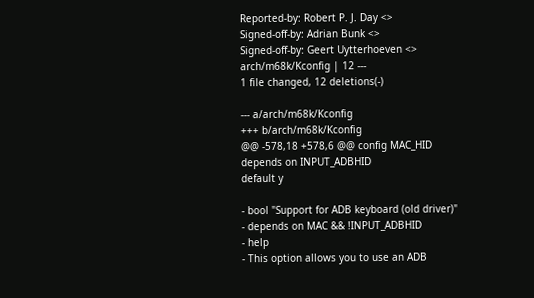Reported-by: Robert P. J. Day <>
Signed-off-by: Adrian Bunk <>
Signed-off-by: Geert Uytterhoeven <>
arch/m68k/Kconfig | 12 ---
1 file changed, 12 deletions(-)

--- a/arch/m68k/Kconfig
+++ b/arch/m68k/Kconfig
@@ -578,18 +578,6 @@ config MAC_HID
depends on INPUT_ADBHID
default y

- bool "Support for ADB keyboard (old driver)"
- depends on MAC && !INPUT_ADBHID
- help
- This option allows you to use an ADB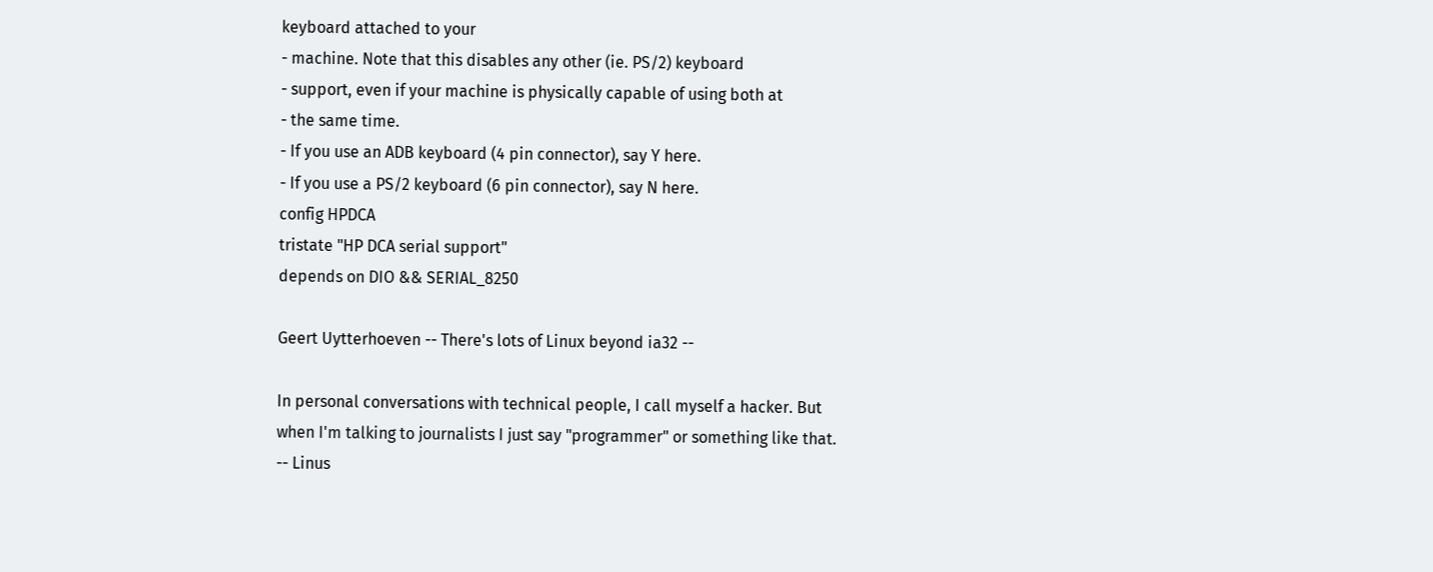keyboard attached to your
- machine. Note that this disables any other (ie. PS/2) keyboard
- support, even if your machine is physically capable of using both at
- the same time.
- If you use an ADB keyboard (4 pin connector), say Y here.
- If you use a PS/2 keyboard (6 pin connector), say N here.
config HPDCA
tristate "HP DCA serial support"
depends on DIO && SERIAL_8250

Geert Uytterhoeven -- There's lots of Linux beyond ia32 --

In personal conversations with technical people, I call myself a hacker. But
when I'm talking to journalists I just say "programmer" or something like that.
-- Linus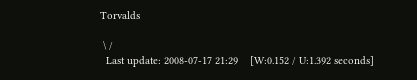Torvalds

 \ /
  Last update: 2008-07-17 21:29    [W:0.152 / U:1.392 seconds]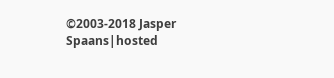©2003-2018 Jasper Spaans|hosted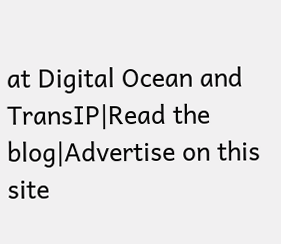at Digital Ocean and TransIP|Read the blog|Advertise on this site